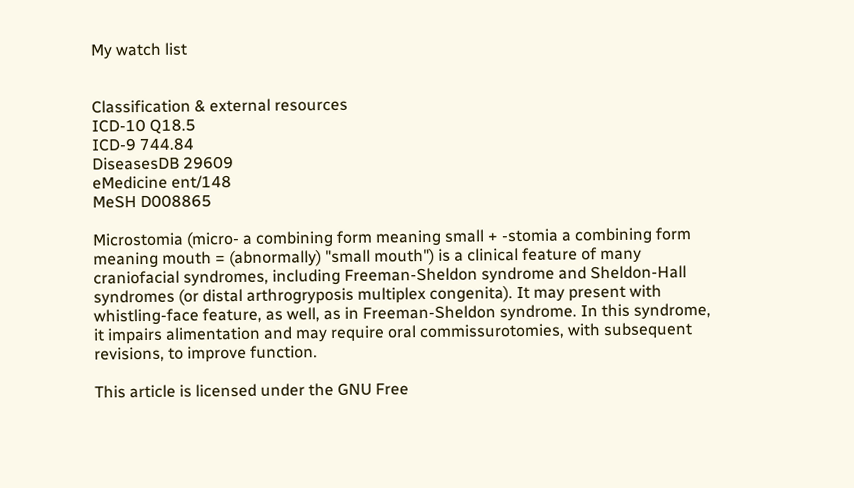My watch list


Classification & external resources
ICD-10 Q18.5
ICD-9 744.84
DiseasesDB 29609
eMedicine ent/148
MeSH D008865

Microstomia (micro- a combining form meaning small + -stomia a combining form meaning mouth = (abnormally) "small mouth") is a clinical feature of many craniofacial syndromes, including Freeman-Sheldon syndrome and Sheldon-Hall syndromes (or distal arthrogryposis multiplex congenita). It may present with whistling-face feature, as well, as in Freeman-Sheldon syndrome. In this syndrome, it impairs alimentation and may require oral commissurotomies, with subsequent revisions, to improve function.

This article is licensed under the GNU Free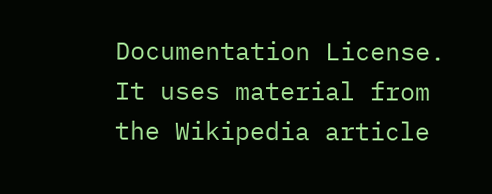Documentation License. It uses material from the Wikipedia article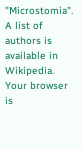"Microstomia". A list of authors is available in Wikipedia.
Your browser is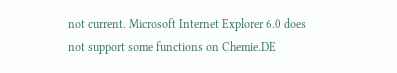not current. Microsoft Internet Explorer 6.0 does not support some functions on Chemie.DE